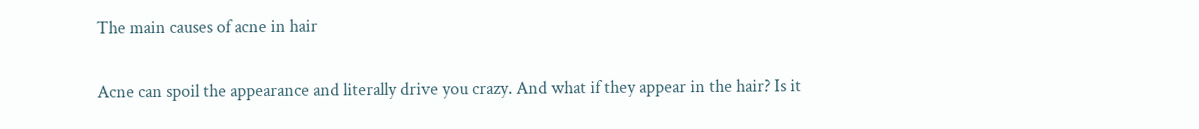The main causes of acne in hair

Acne can spoil the appearance and literally drive you crazy. And what if they appear in the hair? Is it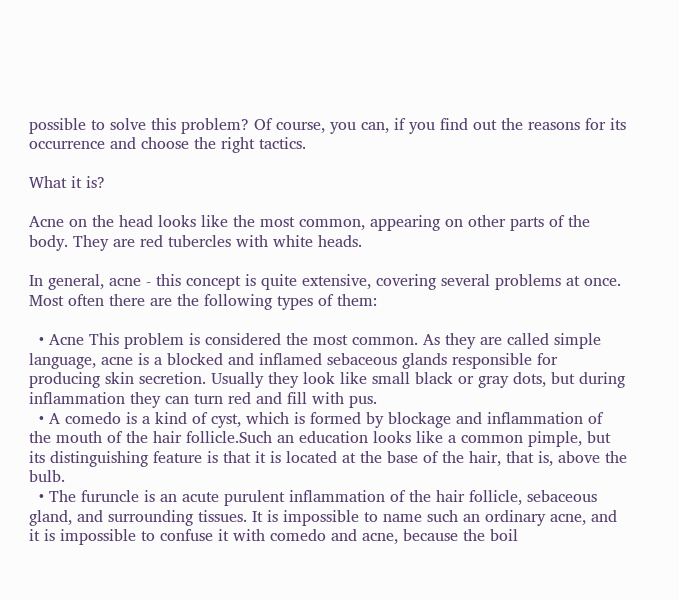possible to solve this problem? Of course, you can, if you find out the reasons for its occurrence and choose the right tactics.

What it is?

Acne on the head looks like the most common, appearing on other parts of the body. They are red tubercles with white heads.

In general, acne - this concept is quite extensive, covering several problems at once. Most often there are the following types of them:

  • Acne This problem is considered the most common. As they are called simple language, acne is a blocked and inflamed sebaceous glands responsible for producing skin secretion. Usually they look like small black or gray dots, but during inflammation they can turn red and fill with pus.
  • A comedo is a kind of cyst, which is formed by blockage and inflammation of the mouth of the hair follicle.Such an education looks like a common pimple, but its distinguishing feature is that it is located at the base of the hair, that is, above the bulb.
  • The furuncle is an acute purulent inflammation of the hair follicle, sebaceous gland, and surrounding tissues. It is impossible to name such an ordinary acne, and it is impossible to confuse it with comedo and acne, because the boil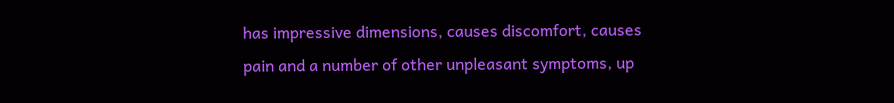has impressive dimensions, causes discomfort, causes pain and a number of other unpleasant symptoms, up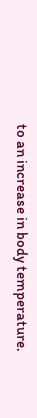to an increase in body temperature.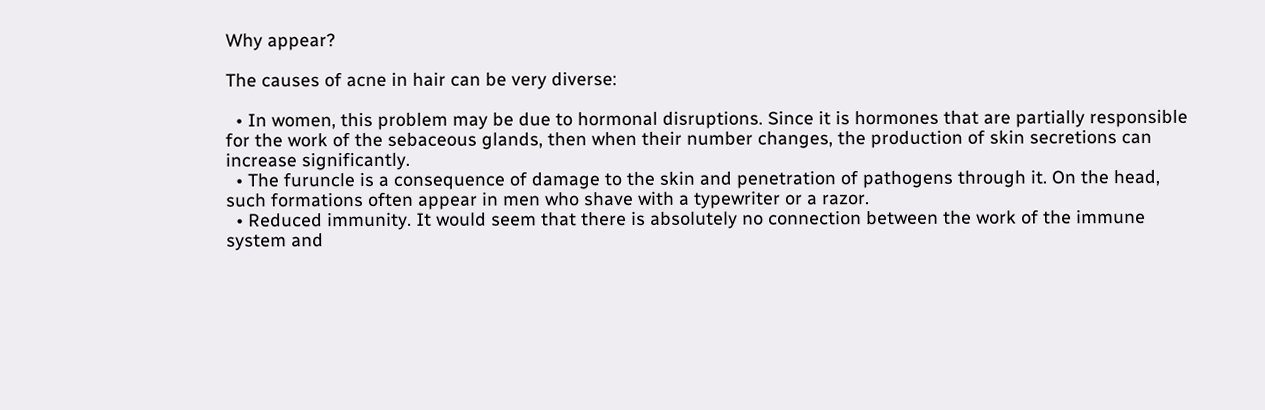Why appear?

The causes of acne in hair can be very diverse:

  • In women, this problem may be due to hormonal disruptions. Since it is hormones that are partially responsible for the work of the sebaceous glands, then when their number changes, the production of skin secretions can increase significantly.
  • The furuncle is a consequence of damage to the skin and penetration of pathogens through it. On the head, such formations often appear in men who shave with a typewriter or a razor.
  • Reduced immunity. It would seem that there is absolutely no connection between the work of the immune system and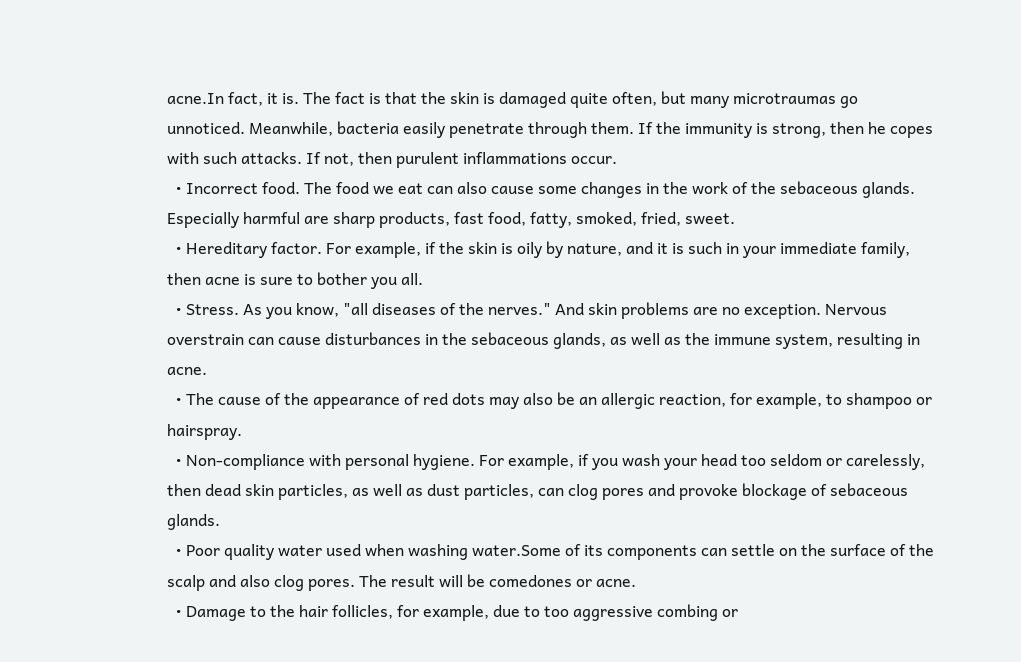acne.In fact, it is. The fact is that the skin is damaged quite often, but many microtraumas go unnoticed. Meanwhile, bacteria easily penetrate through them. If the immunity is strong, then he copes with such attacks. If not, then purulent inflammations occur.
  • Incorrect food. The food we eat can also cause some changes in the work of the sebaceous glands. Especially harmful are sharp products, fast food, fatty, smoked, fried, sweet.
  • Hereditary factor. For example, if the skin is oily by nature, and it is such in your immediate family, then acne is sure to bother you all.
  • Stress. As you know, "all diseases of the nerves." And skin problems are no exception. Nervous overstrain can cause disturbances in the sebaceous glands, as well as the immune system, resulting in acne.
  • The cause of the appearance of red dots may also be an allergic reaction, for example, to shampoo or hairspray.
  • Non-compliance with personal hygiene. For example, if you wash your head too seldom or carelessly, then dead skin particles, as well as dust particles, can clog pores and provoke blockage of sebaceous glands.
  • Poor quality water used when washing water.Some of its components can settle on the surface of the scalp and also clog pores. The result will be comedones or acne.
  • Damage to the hair follicles, for example, due to too aggressive combing or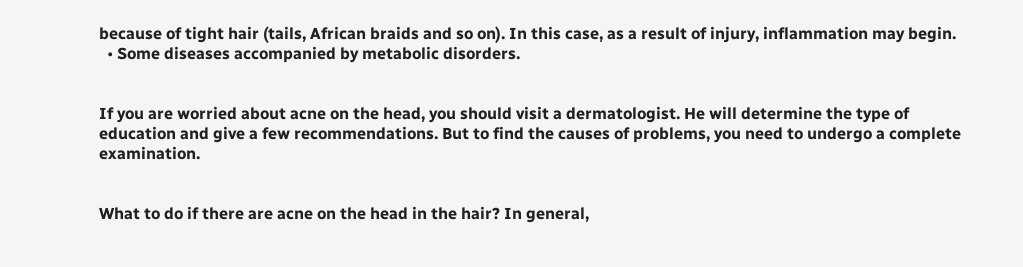because of tight hair (tails, African braids and so on). In this case, as a result of injury, inflammation may begin.
  • Some diseases accompanied by metabolic disorders.


If you are worried about acne on the head, you should visit a dermatologist. He will determine the type of education and give a few recommendations. But to find the causes of problems, you need to undergo a complete examination.


What to do if there are acne on the head in the hair? In general,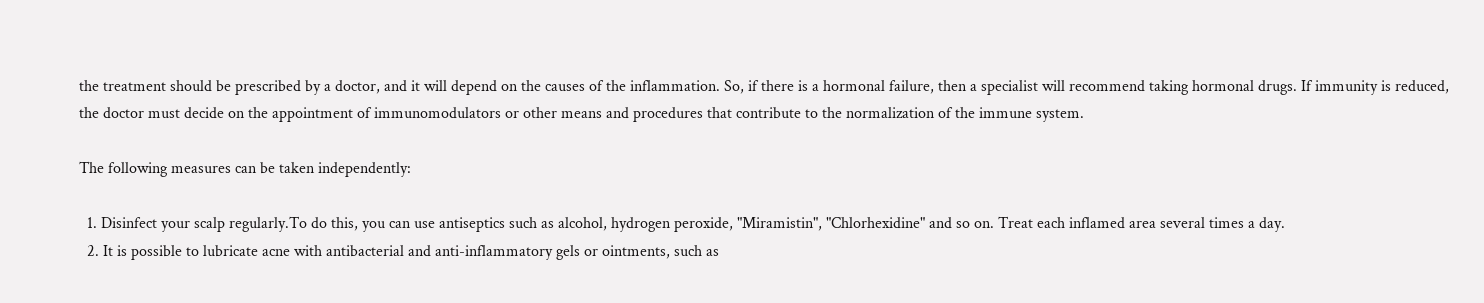the treatment should be prescribed by a doctor, and it will depend on the causes of the inflammation. So, if there is a hormonal failure, then a specialist will recommend taking hormonal drugs. If immunity is reduced, the doctor must decide on the appointment of immunomodulators or other means and procedures that contribute to the normalization of the immune system.

The following measures can be taken independently:

  1. Disinfect your scalp regularly.To do this, you can use antiseptics such as alcohol, hydrogen peroxide, "Miramistin", "Chlorhexidine" and so on. Treat each inflamed area several times a day.
  2. It is possible to lubricate acne with antibacterial and anti-inflammatory gels or ointments, such as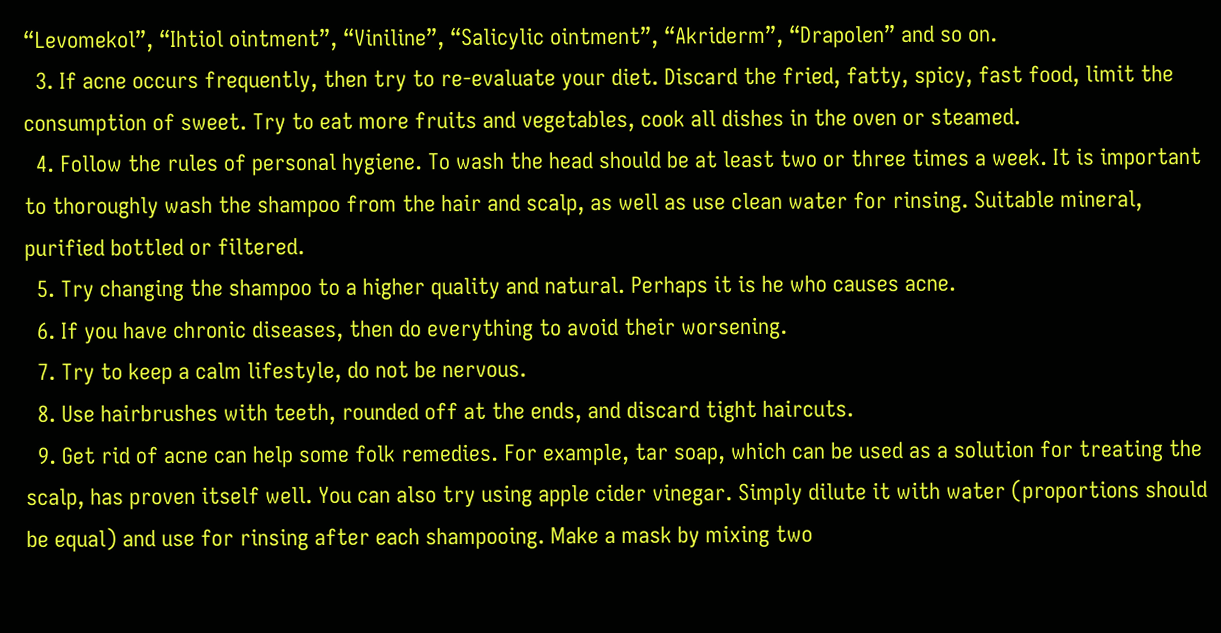“Levomekol”, “Ihtiol ointment”, “Viniline”, “Salicylic ointment”, “Akriderm”, “Drapolen” and so on.
  3. If acne occurs frequently, then try to re-evaluate your diet. Discard the fried, fatty, spicy, fast food, limit the consumption of sweet. Try to eat more fruits and vegetables, cook all dishes in the oven or steamed.
  4. Follow the rules of personal hygiene. To wash the head should be at least two or three times a week. It is important to thoroughly wash the shampoo from the hair and scalp, as well as use clean water for rinsing. Suitable mineral, purified bottled or filtered.
  5. Try changing the shampoo to a higher quality and natural. Perhaps it is he who causes acne.
  6. If you have chronic diseases, then do everything to avoid their worsening.
  7. Try to keep a calm lifestyle, do not be nervous.
  8. Use hairbrushes with teeth, rounded off at the ends, and discard tight haircuts.
  9. Get rid of acne can help some folk remedies. For example, tar soap, which can be used as a solution for treating the scalp, has proven itself well. You can also try using apple cider vinegar. Simply dilute it with water (proportions should be equal) and use for rinsing after each shampooing. Make a mask by mixing two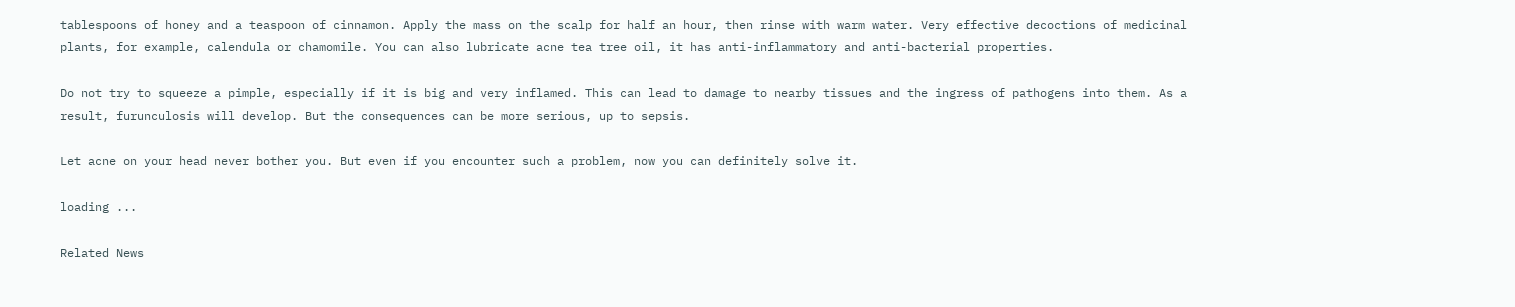tablespoons of honey and a teaspoon of cinnamon. Apply the mass on the scalp for half an hour, then rinse with warm water. Very effective decoctions of medicinal plants, for example, calendula or chamomile. You can also lubricate acne tea tree oil, it has anti-inflammatory and anti-bacterial properties.

Do not try to squeeze a pimple, especially if it is big and very inflamed. This can lead to damage to nearby tissues and the ingress of pathogens into them. As a result, furunculosis will develop. But the consequences can be more serious, up to sepsis.

Let acne on your head never bother you. But even if you encounter such a problem, now you can definitely solve it.

loading ...

Related News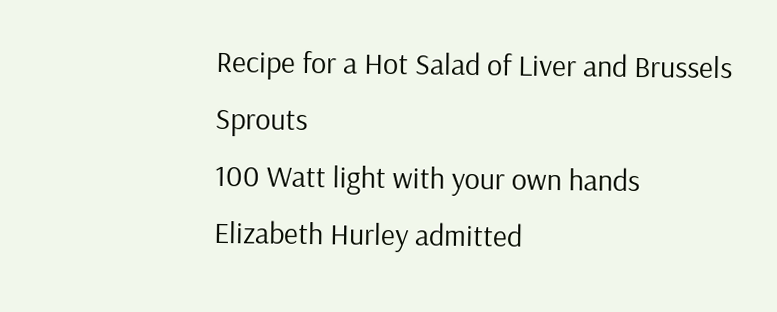Recipe for a Hot Salad of Liver and Brussels Sprouts
100 Watt light with your own hands
Elizabeth Hurley admitted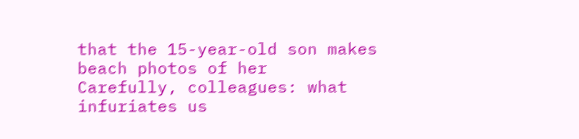that the 15-year-old son makes beach photos of her
Carefully, colleagues: what infuriates us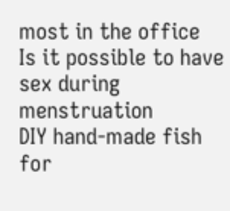most in the office
Is it possible to have sex during menstruation
DIY hand-made fish for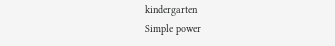kindergarten
Simple power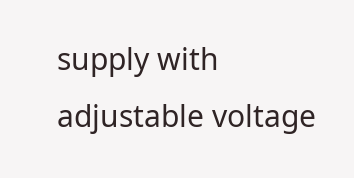supply with adjustable voltage